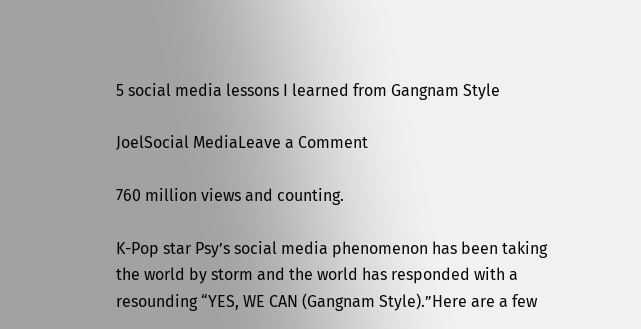5 social media lessons I learned from Gangnam Style

JoelSocial MediaLeave a Comment

760 million views and counting.

K-Pop star Psy’s social media phenomenon has been taking the world by storm and the world has responded with a resounding “YES, WE CAN (Gangnam Style).”Here are a few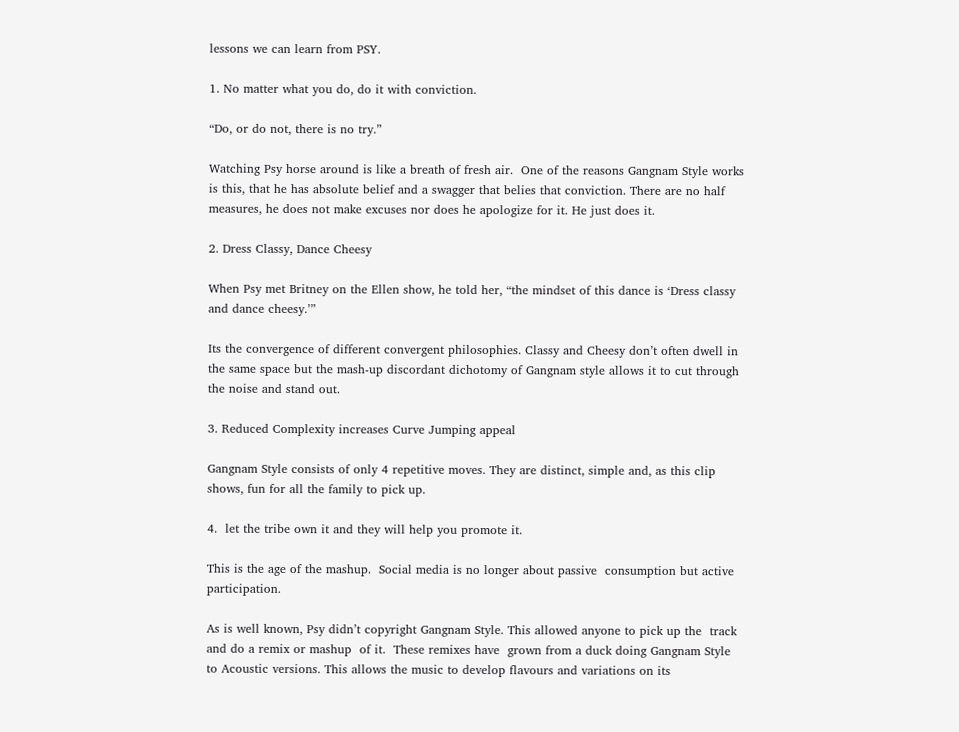lessons we can learn from PSY.

1. No matter what you do, do it with conviction.

“Do, or do not, there is no try.”

Watching Psy horse around is like a breath of fresh air.  One of the reasons Gangnam Style works is this, that he has absolute belief and a swagger that belies that conviction. There are no half measures, he does not make excuses nor does he apologize for it. He just does it.

2. Dress Classy, Dance Cheesy

When Psy met Britney on the Ellen show, he told her, “the mindset of this dance is ‘Dress classy and dance cheesy.’”

Its the convergence of different convergent philosophies. Classy and Cheesy don’t often dwell in the same space but the mash-up discordant dichotomy of Gangnam style allows it to cut through the noise and stand out.

3. Reduced Complexity increases Curve Jumping appeal

Gangnam Style consists of only 4 repetitive moves. They are distinct, simple and, as this clip shows, fun for all the family to pick up.

4.  let the tribe own it and they will help you promote it.

This is the age of the mashup.  Social media is no longer about passive  consumption but active participation.

As is well known, Psy didn’t copyright Gangnam Style. This allowed anyone to pick up the  track and do a remix or mashup  of it.  These remixes have  grown from a duck doing Gangnam Style to Acoustic versions. This allows the music to develop flavours and variations on its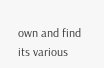own and find its various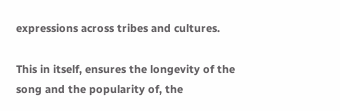expressions across tribes and cultures.

This in itself, ensures the longevity of the song and the popularity of, the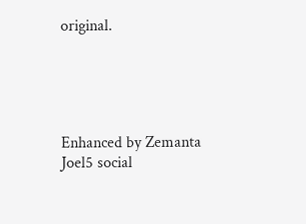original.





Enhanced by Zemanta
Joel5 social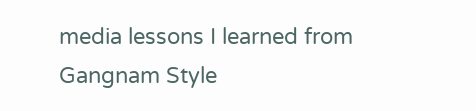media lessons I learned from Gangnam Style